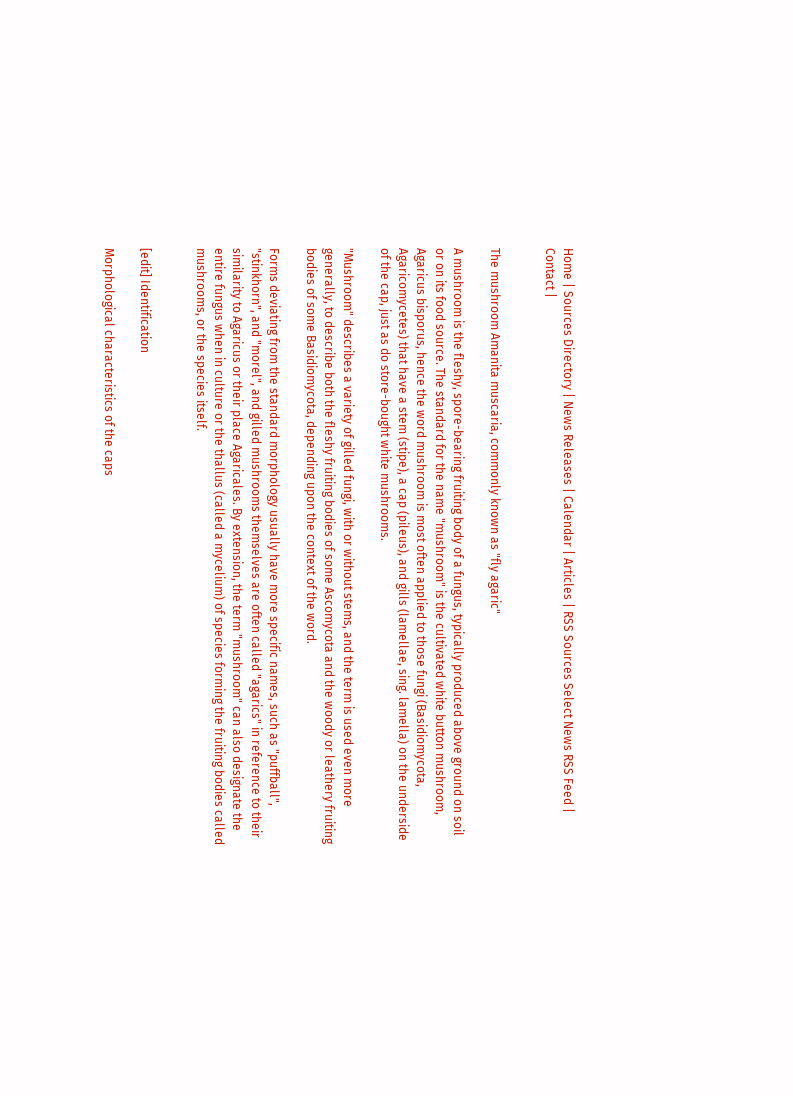Home | Sources Directory | News Releases | Calendar | Articles | RSS Sources Select News RSS Feed | Contact |


The mushroom Amanita muscaria, commonly known as "fly agaric"

A mushroom is the fleshy, spore-bearing fruiting body of a fungus, typically produced above ground on soil or on its food source. The standard for the name "mushroom" is the cultivated white button mushroom, Agaricus bisporus, hence the word mushroom is most often applied to those fungi (Basidiomycota, Agaricomycetes) that have a stem (stipe), a cap (pileus), and gills (lamellae, sing. lamella) on the underside of the cap, just as do store-bought white mushrooms.

"Mushroom" describes a variety of gilled fungi, with or without stems, and the term is used even more generally, to describe both the fleshy fruiting bodies of some Ascomycota and the woody or leathery fruiting bodies of some Basidiomycota, depending upon the context of the word.

Forms deviating from the standard morphology usually have more specific names, such as "puffball", "stinkhorn", and "morel", and gilled mushrooms themselves are often called "agarics" in reference to their similarity to Agaricus or their place Agaricales. By extension, the term "mushroom" can also designate the entire fungus when in culture or the thallus (called a mycelium) of species forming the fruiting bodies called mushrooms, or the species itself.


[edit] Identification

Morphological characteristics of the caps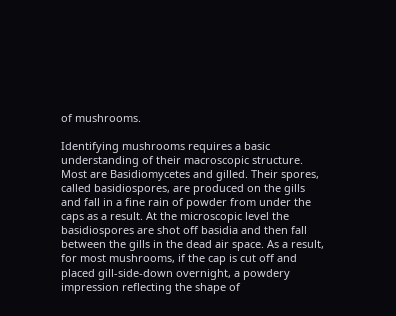of mushrooms.

Identifying mushrooms requires a basic understanding of their macroscopic structure. Most are Basidiomycetes and gilled. Their spores, called basidiospores, are produced on the gills and fall in a fine rain of powder from under the caps as a result. At the microscopic level the basidiospores are shot off basidia and then fall between the gills in the dead air space. As a result, for most mushrooms, if the cap is cut off and placed gill-side-down overnight, a powdery impression reflecting the shape of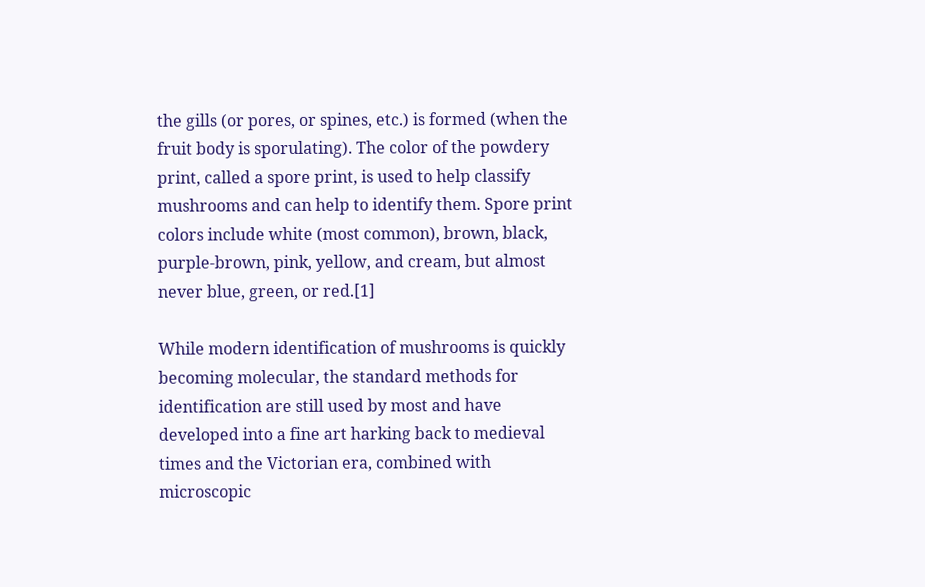the gills (or pores, or spines, etc.) is formed (when the fruit body is sporulating). The color of the powdery print, called a spore print, is used to help classify mushrooms and can help to identify them. Spore print colors include white (most common), brown, black, purple-brown, pink, yellow, and cream, but almost never blue, green, or red.[1]

While modern identification of mushrooms is quickly becoming molecular, the standard methods for identification are still used by most and have developed into a fine art harking back to medieval times and the Victorian era, combined with microscopic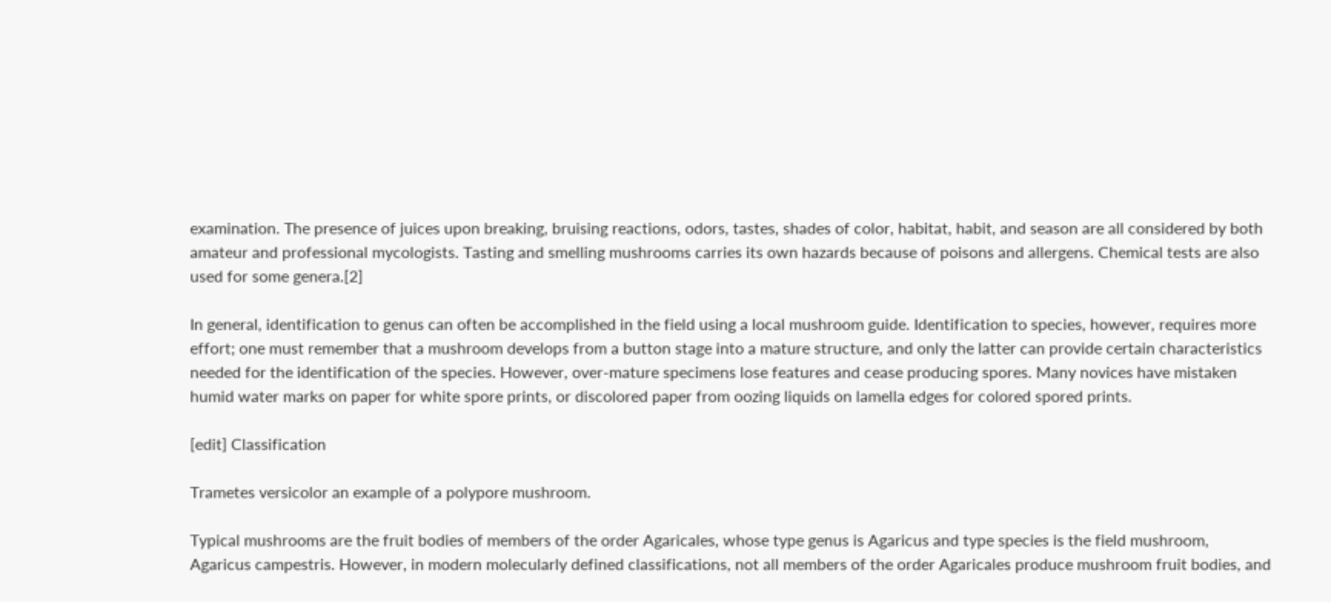examination. The presence of juices upon breaking, bruising reactions, odors, tastes, shades of color, habitat, habit, and season are all considered by both amateur and professional mycologists. Tasting and smelling mushrooms carries its own hazards because of poisons and allergens. Chemical tests are also used for some genera.[2]

In general, identification to genus can often be accomplished in the field using a local mushroom guide. Identification to species, however, requires more effort; one must remember that a mushroom develops from a button stage into a mature structure, and only the latter can provide certain characteristics needed for the identification of the species. However, over-mature specimens lose features and cease producing spores. Many novices have mistaken humid water marks on paper for white spore prints, or discolored paper from oozing liquids on lamella edges for colored spored prints.

[edit] Classification

Trametes versicolor an example of a polypore mushroom.

Typical mushrooms are the fruit bodies of members of the order Agaricales, whose type genus is Agaricus and type species is the field mushroom, Agaricus campestris. However, in modern molecularly defined classifications, not all members of the order Agaricales produce mushroom fruit bodies, and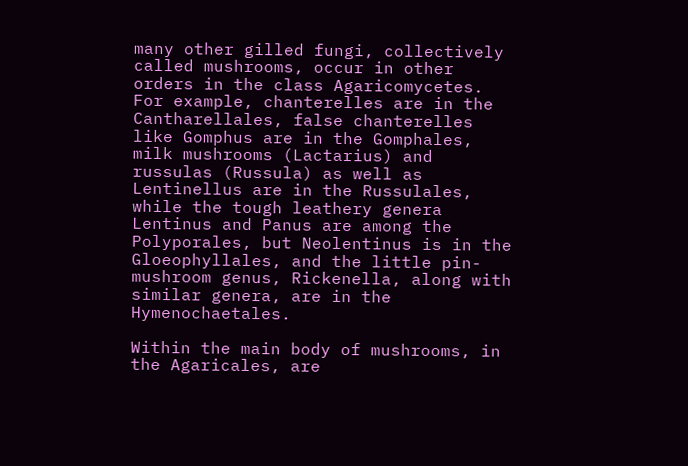many other gilled fungi, collectively called mushrooms, occur in other orders in the class Agaricomycetes. For example, chanterelles are in the Cantharellales, false chanterelles like Gomphus are in the Gomphales, milk mushrooms (Lactarius) and russulas (Russula) as well as Lentinellus are in the Russulales, while the tough leathery genera Lentinus and Panus are among the Polyporales, but Neolentinus is in the Gloeophyllales, and the little pin-mushroom genus, Rickenella, along with similar genera, are in the Hymenochaetales.

Within the main body of mushrooms, in the Agaricales, are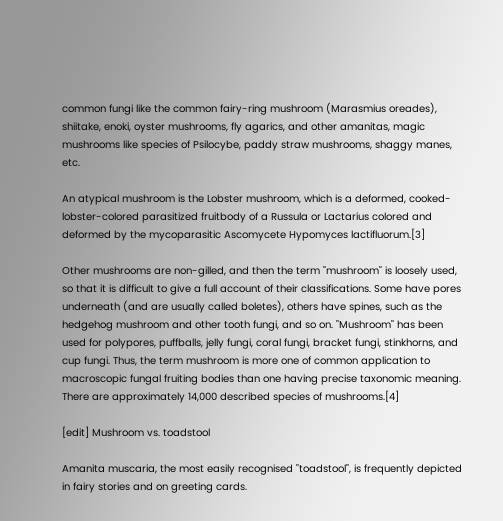common fungi like the common fairy-ring mushroom (Marasmius oreades), shiitake, enoki, oyster mushrooms, fly agarics, and other amanitas, magic mushrooms like species of Psilocybe, paddy straw mushrooms, shaggy manes, etc.

An atypical mushroom is the Lobster mushroom, which is a deformed, cooked-lobster-colored parasitized fruitbody of a Russula or Lactarius colored and deformed by the mycoparasitic Ascomycete Hypomyces lactifluorum.[3]

Other mushrooms are non-gilled, and then the term "mushroom" is loosely used, so that it is difficult to give a full account of their classifications. Some have pores underneath (and are usually called boletes), others have spines, such as the hedgehog mushroom and other tooth fungi, and so on. "Mushroom" has been used for polypores, puffballs, jelly fungi, coral fungi, bracket fungi, stinkhorns, and cup fungi. Thus, the term mushroom is more one of common application to macroscopic fungal fruiting bodies than one having precise taxonomic meaning. There are approximately 14,000 described species of mushrooms.[4]

[edit] Mushroom vs. toadstool

Amanita muscaria, the most easily recognised "toadstool", is frequently depicted in fairy stories and on greeting cards.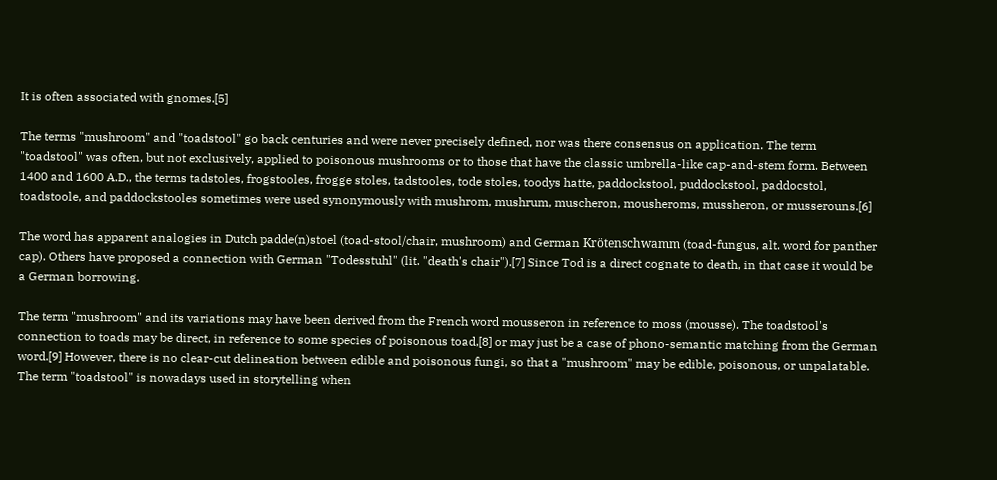It is often associated with gnomes.[5]

The terms "mushroom" and "toadstool" go back centuries and were never precisely defined, nor was there consensus on application. The term "toadstool" was often, but not exclusively, applied to poisonous mushrooms or to those that have the classic umbrella-like cap-and-stem form. Between 1400 and 1600 A.D., the terms tadstoles, frogstooles, frogge stoles, tadstooles, tode stoles, toodys hatte, paddockstool, puddockstool, paddocstol, toadstoole, and paddockstooles sometimes were used synonymously with mushrom, mushrum, muscheron, mousheroms, mussheron, or musserouns.[6]

The word has apparent analogies in Dutch padde(n)stoel (toad-stool/chair, mushroom) and German Krötenschwamm (toad-fungus, alt. word for panther cap). Others have proposed a connection with German "Todesstuhl" (lit. "death's chair").[7] Since Tod is a direct cognate to death, in that case it would be a German borrowing.

The term "mushroom" and its variations may have been derived from the French word mousseron in reference to moss (mousse). The toadstool's connection to toads may be direct, in reference to some species of poisonous toad,[8] or may just be a case of phono-semantic matching from the German word.[9] However, there is no clear-cut delineation between edible and poisonous fungi, so that a "mushroom" may be edible, poisonous, or unpalatable. The term "toadstool" is nowadays used in storytelling when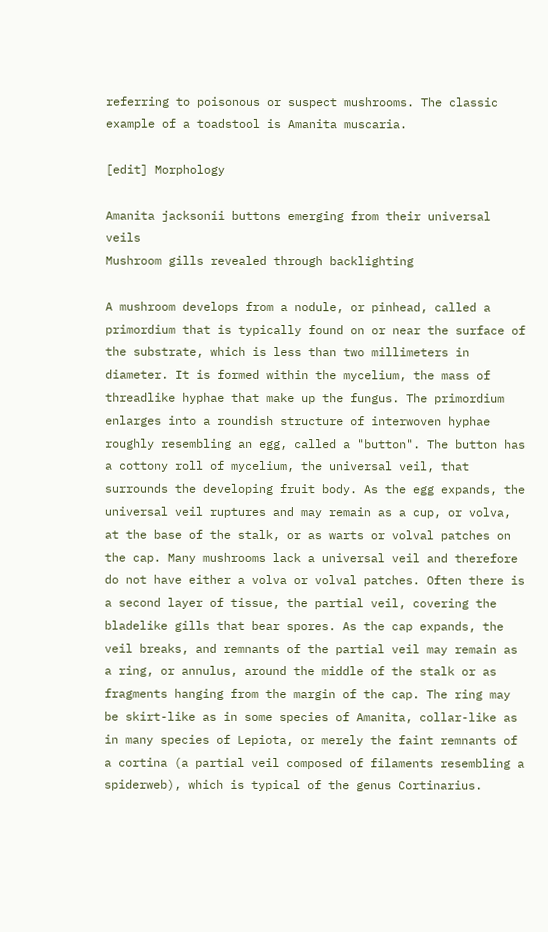referring to poisonous or suspect mushrooms. The classic example of a toadstool is Amanita muscaria.

[edit] Morphology

Amanita jacksonii buttons emerging from their universal veils
Mushroom gills revealed through backlighting

A mushroom develops from a nodule, or pinhead, called a primordium that is typically found on or near the surface of the substrate, which is less than two millimeters in diameter. It is formed within the mycelium, the mass of threadlike hyphae that make up the fungus. The primordium enlarges into a roundish structure of interwoven hyphae roughly resembling an egg, called a "button". The button has a cottony roll of mycelium, the universal veil, that surrounds the developing fruit body. As the egg expands, the universal veil ruptures and may remain as a cup, or volva, at the base of the stalk, or as warts or volval patches on the cap. Many mushrooms lack a universal veil and therefore do not have either a volva or volval patches. Often there is a second layer of tissue, the partial veil, covering the bladelike gills that bear spores. As the cap expands, the veil breaks, and remnants of the partial veil may remain as a ring, or annulus, around the middle of the stalk or as fragments hanging from the margin of the cap. The ring may be skirt-like as in some species of Amanita, collar-like as in many species of Lepiota, or merely the faint remnants of a cortina (a partial veil composed of filaments resembling a spiderweb), which is typical of the genus Cortinarius.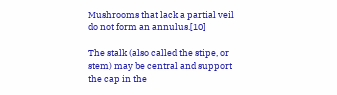Mushrooms that lack a partial veil do not form an annulus.[10]

The stalk (also called the stipe, or stem) may be central and support the cap in the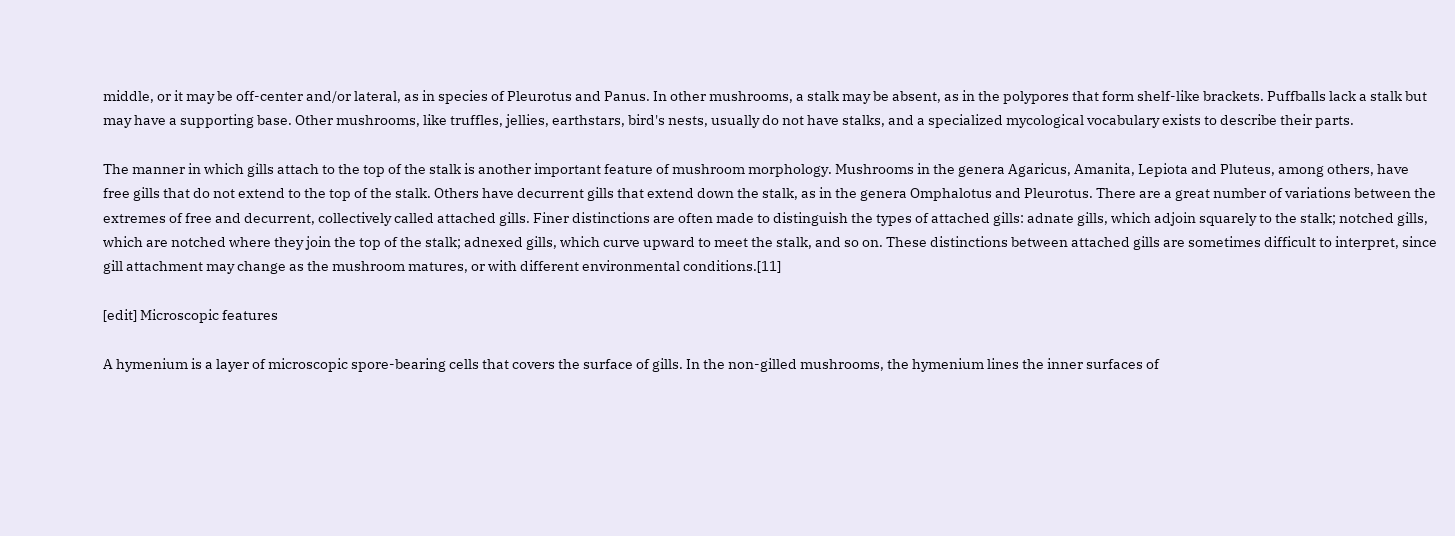middle, or it may be off-center and/or lateral, as in species of Pleurotus and Panus. In other mushrooms, a stalk may be absent, as in the polypores that form shelf-like brackets. Puffballs lack a stalk but may have a supporting base. Other mushrooms, like truffles, jellies, earthstars, bird's nests, usually do not have stalks, and a specialized mycological vocabulary exists to describe their parts.

The manner in which gills attach to the top of the stalk is another important feature of mushroom morphology. Mushrooms in the genera Agaricus, Amanita, Lepiota and Pluteus, among others, have free gills that do not extend to the top of the stalk. Others have decurrent gills that extend down the stalk, as in the genera Omphalotus and Pleurotus. There are a great number of variations between the extremes of free and decurrent, collectively called attached gills. Finer distinctions are often made to distinguish the types of attached gills: adnate gills, which adjoin squarely to the stalk; notched gills, which are notched where they join the top of the stalk; adnexed gills, which curve upward to meet the stalk, and so on. These distinctions between attached gills are sometimes difficult to interpret, since gill attachment may change as the mushroom matures, or with different environmental conditions.[11]

[edit] Microscopic features

A hymenium is a layer of microscopic spore-bearing cells that covers the surface of gills. In the non-gilled mushrooms, the hymenium lines the inner surfaces of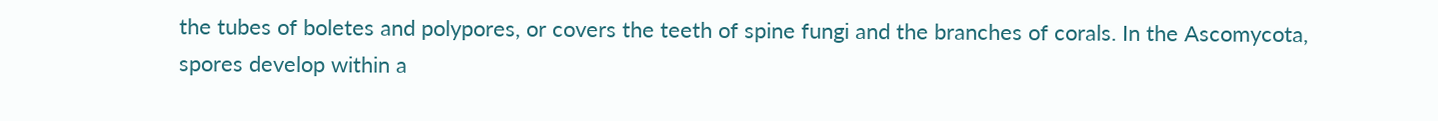the tubes of boletes and polypores, or covers the teeth of spine fungi and the branches of corals. In the Ascomycota, spores develop within a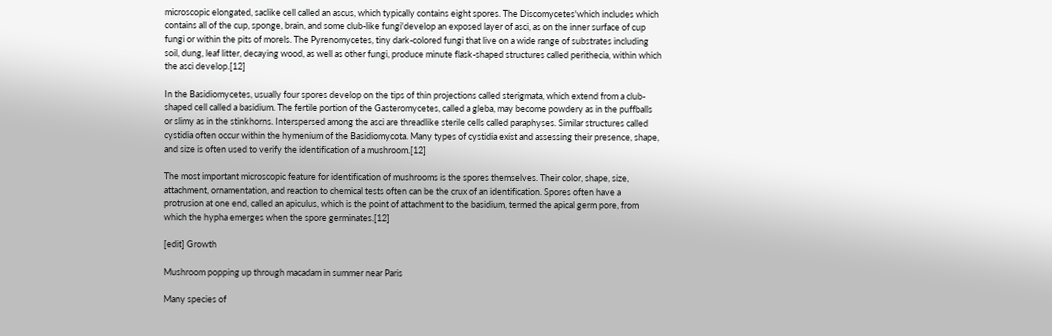microscopic elongated, saclike cell called an ascus, which typically contains eight spores. The Discomycetes'which includes which contains all of the cup, sponge, brain, and some club-like fungi'develop an exposed layer of asci, as on the inner surface of cup fungi or within the pits of morels. The Pyrenomycetes, tiny dark-colored fungi that live on a wide range of substrates including soil, dung, leaf litter, decaying wood, as well as other fungi, produce minute flask-shaped structures called perithecia, within which the asci develop.[12]

In the Basidiomycetes, usually four spores develop on the tips of thin projections called sterigmata, which extend from a club-shaped cell called a basidium. The fertile portion of the Gasteromycetes, called a gleba, may become powdery as in the puffballs or slimy as in the stinkhorns. Interspersed among the asci are threadlike sterile cells called paraphyses. Similar structures called cystidia often occur within the hymenium of the Basidiomycota. Many types of cystidia exist and assessing their presence, shape, and size is often used to verify the identification of a mushroom.[12]

The most important microscopic feature for identification of mushrooms is the spores themselves. Their color, shape, size, attachment, ornamentation, and reaction to chemical tests often can be the crux of an identification. Spores often have a protrusion at one end, called an apiculus, which is the point of attachment to the basidium, termed the apical germ pore, from which the hypha emerges when the spore germinates.[12]

[edit] Growth

Mushroom popping up through macadam in summer near Paris

Many species of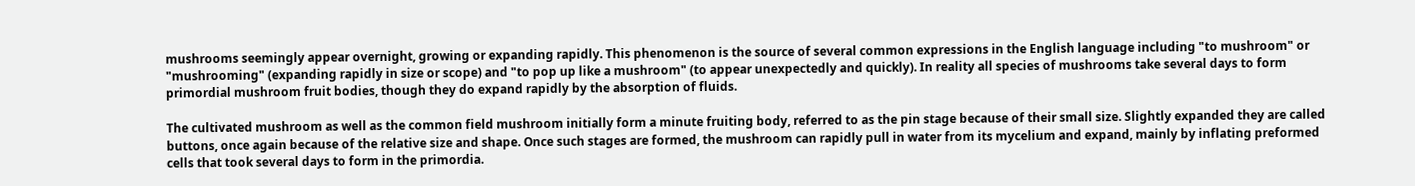mushrooms seemingly appear overnight, growing or expanding rapidly. This phenomenon is the source of several common expressions in the English language including "to mushroom" or "mushrooming" (expanding rapidly in size or scope) and "to pop up like a mushroom" (to appear unexpectedly and quickly). In reality all species of mushrooms take several days to form primordial mushroom fruit bodies, though they do expand rapidly by the absorption of fluids.

The cultivated mushroom as well as the common field mushroom initially form a minute fruiting body, referred to as the pin stage because of their small size. Slightly expanded they are called buttons, once again because of the relative size and shape. Once such stages are formed, the mushroom can rapidly pull in water from its mycelium and expand, mainly by inflating preformed cells that took several days to form in the primordia.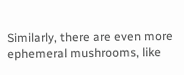Similarly, there are even more ephemeral mushrooms, like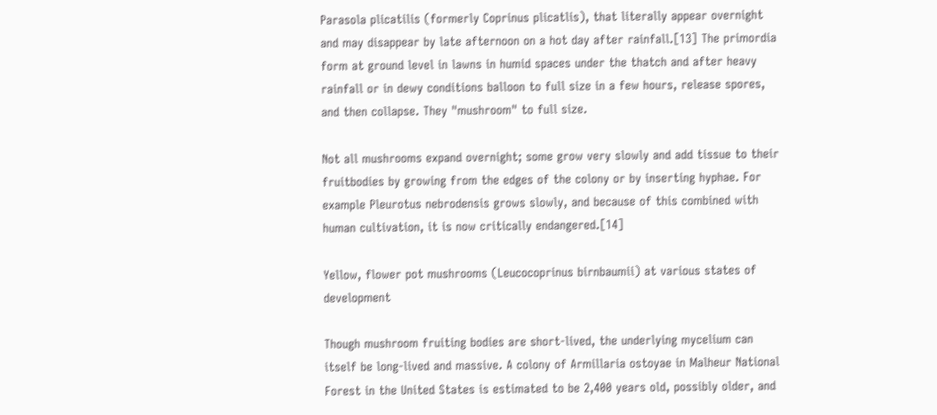Parasola plicatilis (formerly Coprinus plicatlis), that literally appear overnight and may disappear by late afternoon on a hot day after rainfall.[13] The primordia form at ground level in lawns in humid spaces under the thatch and after heavy rainfall or in dewy conditions balloon to full size in a few hours, release spores, and then collapse. They "mushroom" to full size.

Not all mushrooms expand overnight; some grow very slowly and add tissue to their fruitbodies by growing from the edges of the colony or by inserting hyphae. For example Pleurotus nebrodensis grows slowly, and because of this combined with human cultivation, it is now critically endangered.[14]

Yellow, flower pot mushrooms (Leucocoprinus birnbaumii) at various states of development

Though mushroom fruiting bodies are short-lived, the underlying mycelium can itself be long-lived and massive. A colony of Armillaria ostoyae in Malheur National Forest in the United States is estimated to be 2,400 years old, possibly older, and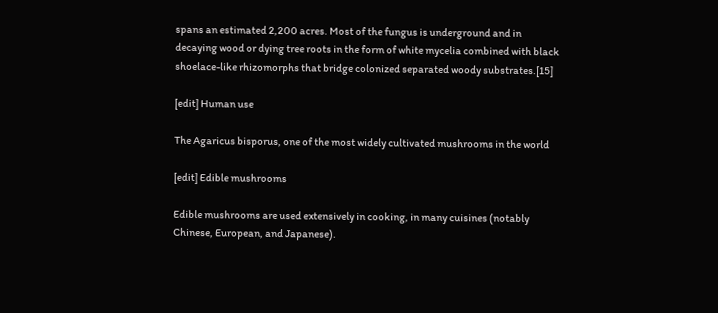spans an estimated 2,200 acres. Most of the fungus is underground and in decaying wood or dying tree roots in the form of white mycelia combined with black shoelace-like rhizomorphs that bridge colonized separated woody substrates.[15]

[edit] Human use

The Agaricus bisporus, one of the most widely cultivated mushrooms in the world

[edit] Edible mushrooms

Edible mushrooms are used extensively in cooking, in many cuisines (notably Chinese, European, and Japanese).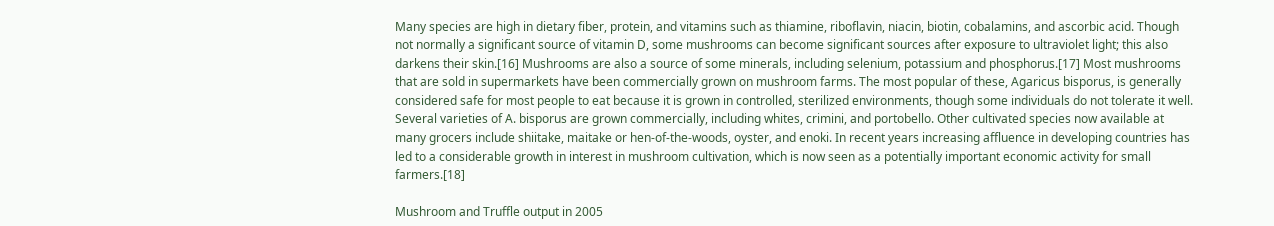Many species are high in dietary fiber, protein, and vitamins such as thiamine, riboflavin, niacin, biotin, cobalamins, and ascorbic acid. Though not normally a significant source of vitamin D, some mushrooms can become significant sources after exposure to ultraviolet light; this also darkens their skin.[16] Mushrooms are also a source of some minerals, including selenium, potassium and phosphorus.[17] Most mushrooms that are sold in supermarkets have been commercially grown on mushroom farms. The most popular of these, Agaricus bisporus, is generally considered safe for most people to eat because it is grown in controlled, sterilized environments, though some individuals do not tolerate it well. Several varieties of A. bisporus are grown commercially, including whites, crimini, and portobello. Other cultivated species now available at many grocers include shiitake, maitake or hen-of-the-woods, oyster, and enoki. In recent years increasing affluence in developing countries has led to a considerable growth in interest in mushroom cultivation, which is now seen as a potentially important economic activity for small farmers.[18]

Mushroom and Truffle output in 2005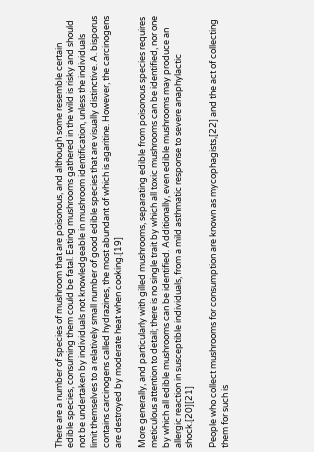There are a number of species of mushroom that are poisonous, and although some resemble certain edible species, consuming them could be fatal. Eating mushrooms gathered in the wild is risky and should not be undertaken by individuals not knowledgeable in mushroom identification, unless the individuals limit themselves to a relatively small number of good edible species that are visually distinctive. A. bisporus contains carcinogens called hydrazines, the most abundant of which is agaritine. However, the carcinogens are destroyed by moderate heat when cooking.[19]

More generally, and particularly with gilled mushrooms, separating edible from poisonous species requires meticulous attention to detail; there is no single trait by which all toxic mushrooms can be identified, nor one by which all edible mushrooms can be identified. Additionally, even edible mushrooms may produce an allergic reaction in susceptible individuals, from a mild asthmatic response to severe anaphylactic shock.[20][21]

People who collect mushrooms for consumption are known as mycophagists,[22] and the act of collecting them for such is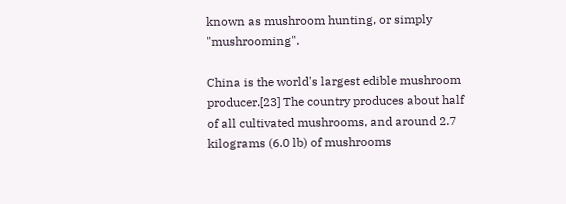known as mushroom hunting, or simply "mushrooming".

China is the world's largest edible mushroom producer.[23] The country produces about half of all cultivated mushrooms, and around 2.7 kilograms (6.0 lb) of mushrooms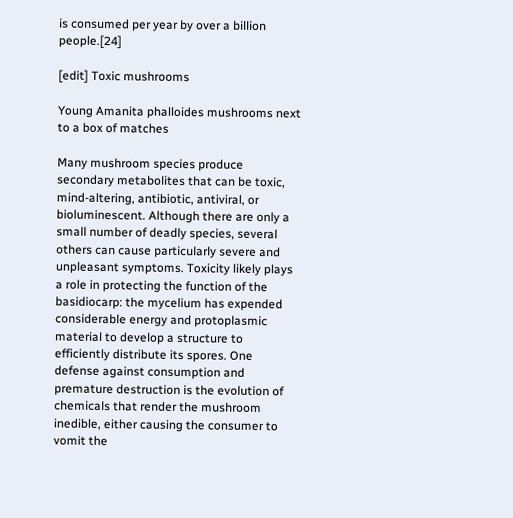is consumed per year by over a billion people.[24]

[edit] Toxic mushrooms

Young Amanita phalloides mushrooms next to a box of matches

Many mushroom species produce secondary metabolites that can be toxic, mind-altering, antibiotic, antiviral, or bioluminescent. Although there are only a small number of deadly species, several others can cause particularly severe and unpleasant symptoms. Toxicity likely plays a role in protecting the function of the basidiocarp: the mycelium has expended considerable energy and protoplasmic material to develop a structure to efficiently distribute its spores. One defense against consumption and premature destruction is the evolution of chemicals that render the mushroom inedible, either causing the consumer to vomit the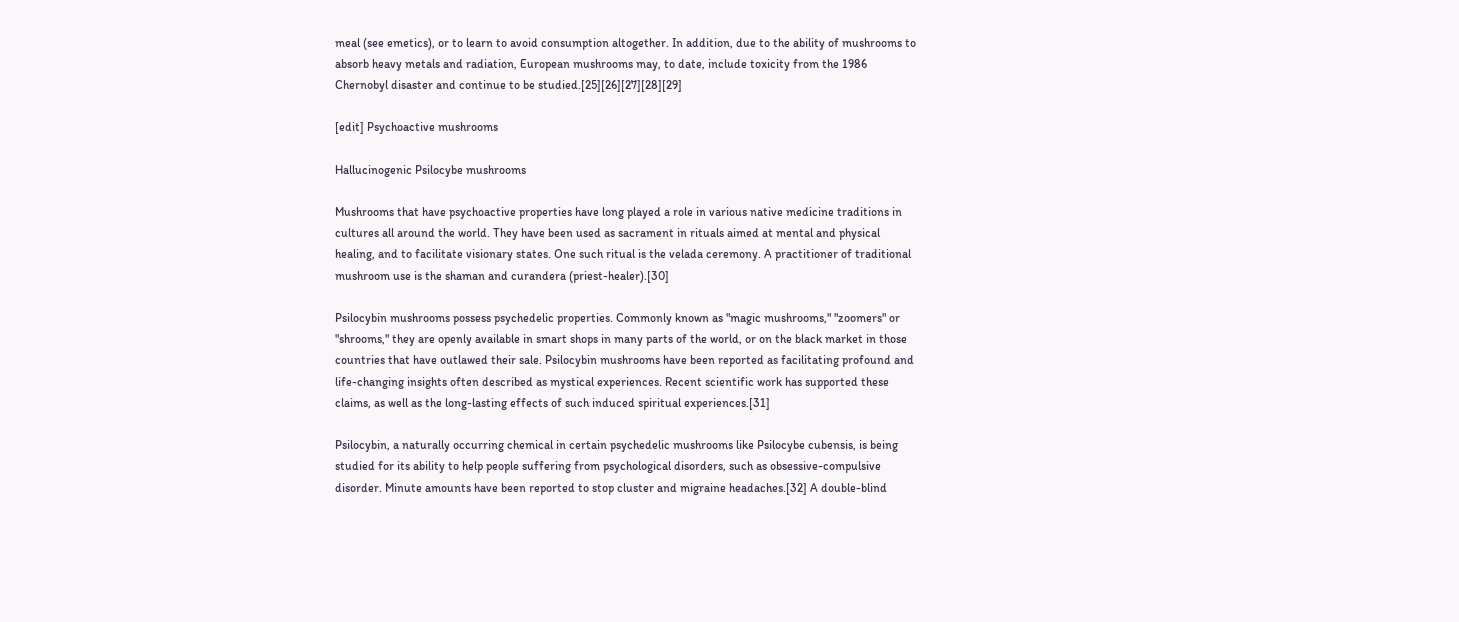meal (see emetics), or to learn to avoid consumption altogether. In addition, due to the ability of mushrooms to absorb heavy metals and radiation, European mushrooms may, to date, include toxicity from the 1986 Chernobyl disaster and continue to be studied.[25][26][27][28][29]

[edit] Psychoactive mushrooms

Hallucinogenic Psilocybe mushrooms

Mushrooms that have psychoactive properties have long played a role in various native medicine traditions in cultures all around the world. They have been used as sacrament in rituals aimed at mental and physical healing, and to facilitate visionary states. One such ritual is the velada ceremony. A practitioner of traditional mushroom use is the shaman and curandera (priest-healer).[30]

Psilocybin mushrooms possess psychedelic properties. Commonly known as "magic mushrooms," "zoomers" or "shrooms," they are openly available in smart shops in many parts of the world, or on the black market in those countries that have outlawed their sale. Psilocybin mushrooms have been reported as facilitating profound and life-changing insights often described as mystical experiences. Recent scientific work has supported these claims, as well as the long-lasting effects of such induced spiritual experiences.[31]

Psilocybin, a naturally occurring chemical in certain psychedelic mushrooms like Psilocybe cubensis, is being studied for its ability to help people suffering from psychological disorders, such as obsessive-compulsive disorder. Minute amounts have been reported to stop cluster and migraine headaches.[32] A double-blind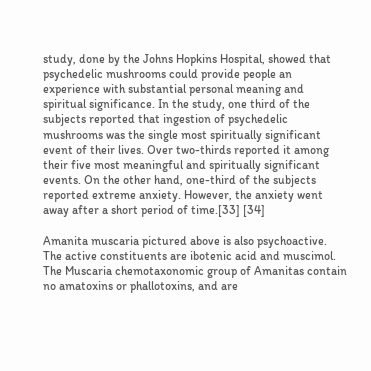study, done by the Johns Hopkins Hospital, showed that psychedelic mushrooms could provide people an experience with substantial personal meaning and spiritual significance. In the study, one third of the subjects reported that ingestion of psychedelic mushrooms was the single most spiritually significant event of their lives. Over two-thirds reported it among their five most meaningful and spiritually significant events. On the other hand, one-third of the subjects reported extreme anxiety. However, the anxiety went away after a short period of time.[33] [34]

Amanita muscaria pictured above is also psychoactive. The active constituents are ibotenic acid and muscimol. The Muscaria chemotaxonomic group of Amanitas contain no amatoxins or phallotoxins, and are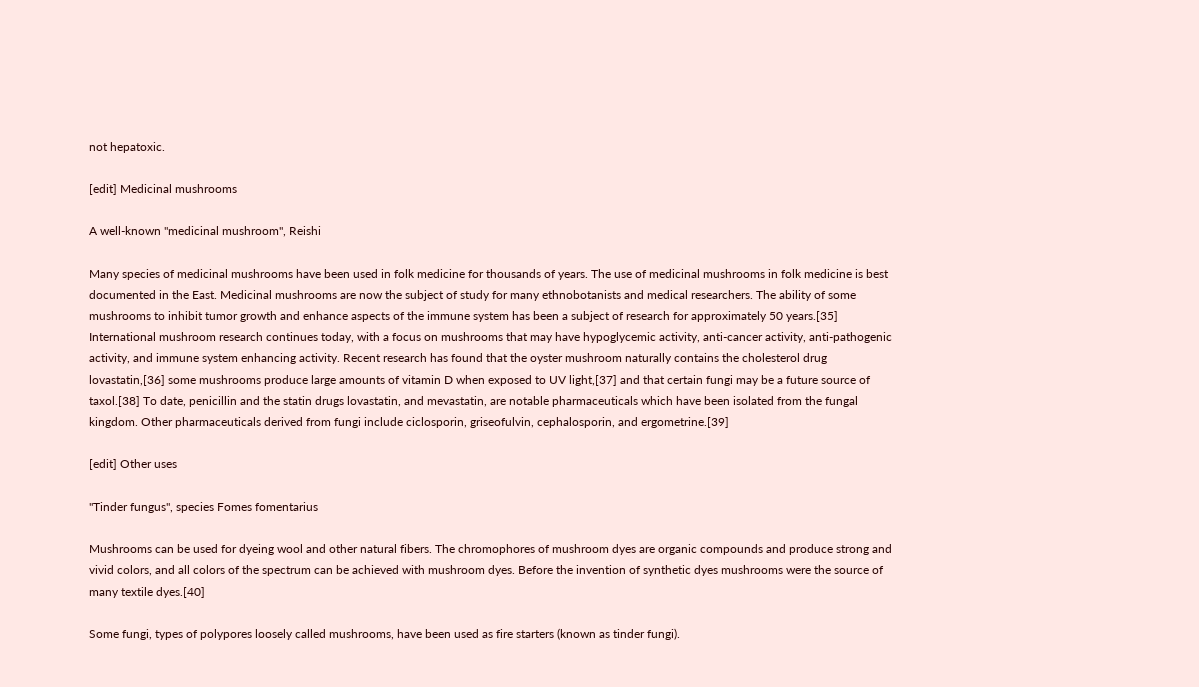not hepatoxic.

[edit] Medicinal mushrooms

A well-known "medicinal mushroom", Reishi

Many species of medicinal mushrooms have been used in folk medicine for thousands of years. The use of medicinal mushrooms in folk medicine is best documented in the East. Medicinal mushrooms are now the subject of study for many ethnobotanists and medical researchers. The ability of some mushrooms to inhibit tumor growth and enhance aspects of the immune system has been a subject of research for approximately 50 years.[35] International mushroom research continues today, with a focus on mushrooms that may have hypoglycemic activity, anti-cancer activity, anti-pathogenic activity, and immune system enhancing activity. Recent research has found that the oyster mushroom naturally contains the cholesterol drug lovastatin,[36] some mushrooms produce large amounts of vitamin D when exposed to UV light,[37] and that certain fungi may be a future source of taxol.[38] To date, penicillin and the statin drugs lovastatin, and mevastatin, are notable pharmaceuticals which have been isolated from the fungal kingdom. Other pharmaceuticals derived from fungi include ciclosporin, griseofulvin, cephalosporin, and ergometrine.[39]

[edit] Other uses

"Tinder fungus", species Fomes fomentarius

Mushrooms can be used for dyeing wool and other natural fibers. The chromophores of mushroom dyes are organic compounds and produce strong and vivid colors, and all colors of the spectrum can be achieved with mushroom dyes. Before the invention of synthetic dyes mushrooms were the source of many textile dyes.[40]

Some fungi, types of polypores loosely called mushrooms, have been used as fire starters (known as tinder fungi).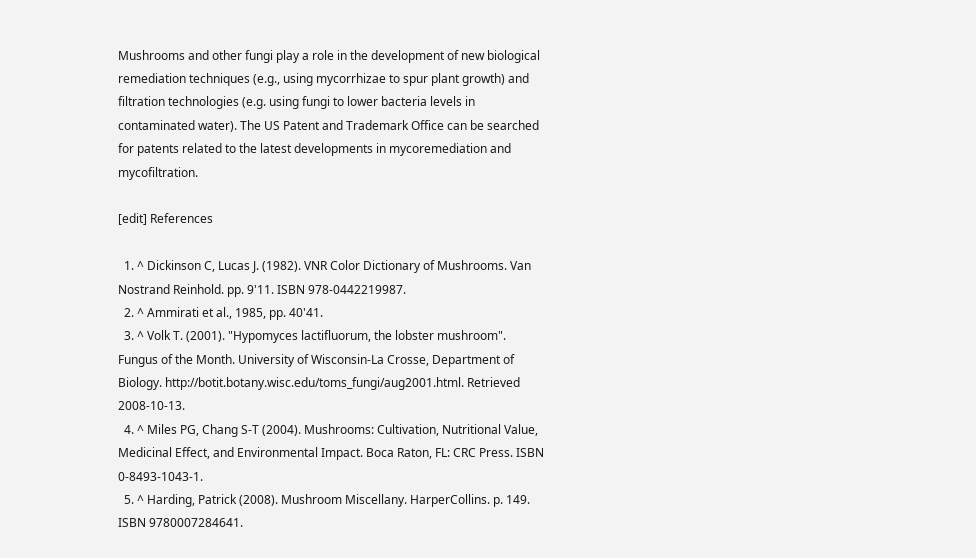Mushrooms and other fungi play a role in the development of new biological remediation techniques (e.g., using mycorrhizae to spur plant growth) and filtration technologies (e.g. using fungi to lower bacteria levels in contaminated water). The US Patent and Trademark Office can be searched for patents related to the latest developments in mycoremediation and mycofiltration.

[edit] References

  1. ^ Dickinson C, Lucas J. (1982). VNR Color Dictionary of Mushrooms. Van Nostrand Reinhold. pp. 9'11. ISBN 978-0442219987.
  2. ^ Ammirati et al., 1985, pp. 40'41.
  3. ^ Volk T. (2001). "Hypomyces lactifluorum, the lobster mushroom". Fungus of the Month. University of Wisconsin-La Crosse, Department of Biology. http://botit.botany.wisc.edu/toms_fungi/aug2001.html. Retrieved 2008-10-13.
  4. ^ Miles PG, Chang S-T (2004). Mushrooms: Cultivation, Nutritional Value, Medicinal Effect, and Environmental Impact. Boca Raton, FL: CRC Press. ISBN 0-8493-1043-1.
  5. ^ Harding, Patrick (2008). Mushroom Miscellany. HarperCollins. p. 149. ISBN 9780007284641.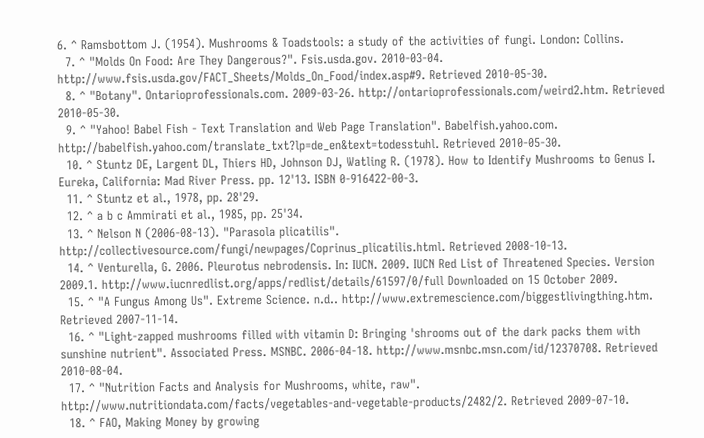6. ^ Ramsbottom J. (1954). Mushrooms & Toadstools: a study of the activities of fungi. London: Collins.
  7. ^ "Molds On Food: Are They Dangerous?". Fsis.usda.gov. 2010-03-04. http://www.fsis.usda.gov/FACT_Sheets/Molds_On_Food/index.asp#9. Retrieved 2010-05-30.
  8. ^ "Botany". Ontarioprofessionals.com. 2009-03-26. http://ontarioprofessionals.com/weird2.htm. Retrieved 2010-05-30.
  9. ^ "Yahoo! Babel Fish - Text Translation and Web Page Translation". Babelfish.yahoo.com. http://babelfish.yahoo.com/translate_txt?lp=de_en&text=todesstuhl. Retrieved 2010-05-30.
  10. ^ Stuntz DE, Largent DL, Thiers HD, Johnson DJ, Watling R. (1978). How to Identify Mushrooms to Genus I. Eureka, California: Mad River Press. pp. 12'13. ISBN 0-916422-00-3.
  11. ^ Stuntz et al., 1978, pp. 28'29.
  12. ^ a b c Ammirati et al., 1985, pp. 25'34.
  13. ^ Nelson N (2006-08-13). "Parasola plicatilis". http://collectivesource.com/fungi/newpages/Coprinus_plicatilis.html. Retrieved 2008-10-13.
  14. ^ Venturella, G. 2006. Pleurotus nebrodensis. In: IUCN. 2009. IUCN Red List of Threatened Species. Version 2009.1. http://www.iucnredlist.org/apps/redlist/details/61597/0/full Downloaded on 15 October 2009.
  15. ^ "A Fungus Among Us". Extreme Science. n.d.. http://www.extremescience.com/biggestlivingthing.htm. Retrieved 2007-11-14.
  16. ^ "Light-zapped mushrooms filled with vitamin D: Bringing 'shrooms out of the dark packs them with sunshine nutrient". Associated Press. MSNBC. 2006-04-18. http://www.msnbc.msn.com/id/12370708. Retrieved 2010-08-04.
  17. ^ "Nutrition Facts and Analysis for Mushrooms, white, raw". http://www.nutritiondata.com/facts/vegetables-and-vegetable-products/2482/2. Retrieved 2009-07-10.
  18. ^ FAO, Making Money by growing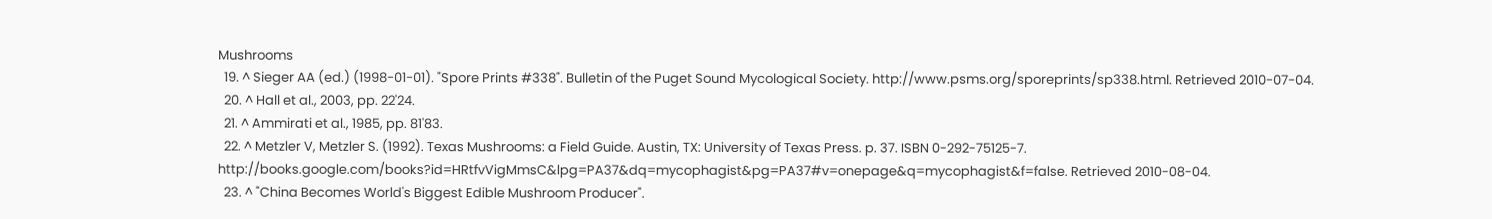Mushrooms
  19. ^ Sieger AA (ed.) (1998-01-01). "Spore Prints #338". Bulletin of the Puget Sound Mycological Society. http://www.psms.org/sporeprints/sp338.html. Retrieved 2010-07-04.
  20. ^ Hall et al., 2003, pp. 22'24.
  21. ^ Ammirati et al., 1985, pp. 81'83.
  22. ^ Metzler V, Metzler S. (1992). Texas Mushrooms: a Field Guide. Austin, TX: University of Texas Press. p. 37. ISBN 0-292-75125-7. http://books.google.com/books?id=HRtfvVigMmsC&lpg=PA37&dq=mycophagist&pg=PA37#v=onepage&q=mycophagist&f=false. Retrieved 2010-08-04.
  23. ^ "China Becomes World's Biggest Edible Mushroom Producer".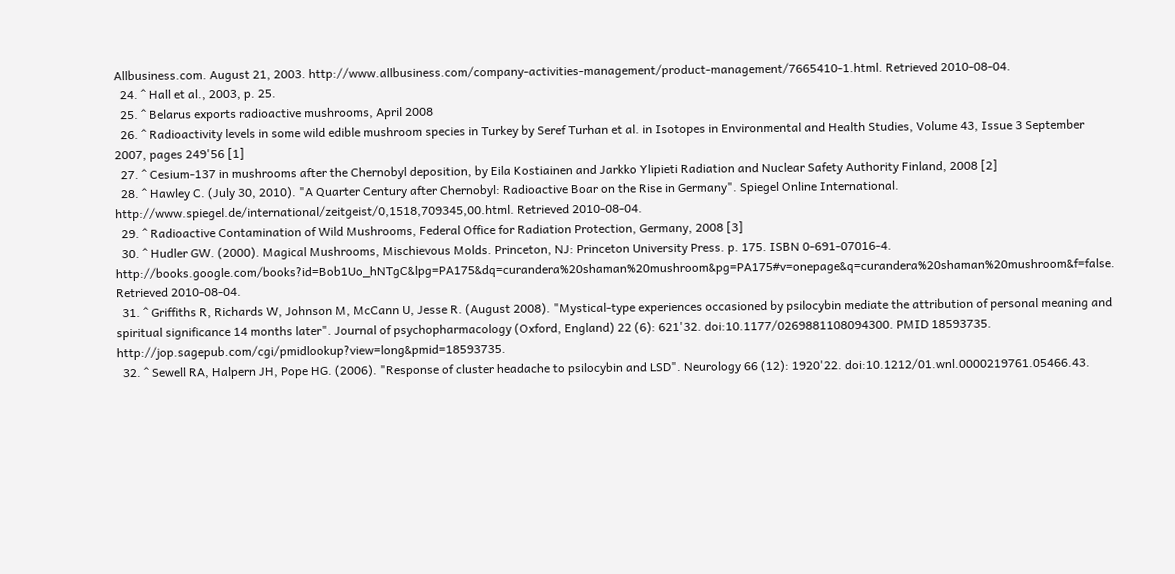Allbusiness.com. August 21, 2003. http://www.allbusiness.com/company-activities-management/product-management/7665410-1.html. Retrieved 2010-08-04.
  24. ^ Hall et al., 2003, p. 25.
  25. ^ Belarus exports radioactive mushrooms, April 2008
  26. ^ Radioactivity levels in some wild edible mushroom species in Turkey by Seref Turhan et al. in Isotopes in Environmental and Health Studies, Volume 43, Issue 3 September 2007, pages 249'56 [1]
  27. ^ Cesium-137 in mushrooms after the Chernobyl deposition, by Eila Kostiainen and Jarkko Ylipieti Radiation and Nuclear Safety Authority Finland, 2008 [2]
  28. ^ Hawley C. (July 30, 2010). "A Quarter Century after Chernobyl: Radioactive Boar on the Rise in Germany". Spiegel Online International. http://www.spiegel.de/international/zeitgeist/0,1518,709345,00.html. Retrieved 2010-08-04.
  29. ^ Radioactive Contamination of Wild Mushrooms, Federal Office for Radiation Protection, Germany, 2008 [3]
  30. ^ Hudler GW. (2000). Magical Mushrooms, Mischievous Molds. Princeton, NJ: Princeton University Press. p. 175. ISBN 0-691-07016-4. http://books.google.com/books?id=Bob1Uo_hNTgC&lpg=PA175&dq=curandera%20shaman%20mushroom&pg=PA175#v=onepage&q=curandera%20shaman%20mushroom&f=false. Retrieved 2010-08-04.
  31. ^ Griffiths R, Richards W, Johnson M, McCann U, Jesse R. (August 2008). "Mystical-type experiences occasioned by psilocybin mediate the attribution of personal meaning and spiritual significance 14 months later". Journal of psychopharmacology (Oxford, England) 22 (6): 621'32. doi:10.1177/0269881108094300. PMID 18593735. http://jop.sagepub.com/cgi/pmidlookup?view=long&pmid=18593735.
  32. ^ Sewell RA, Halpern JH, Pope HG. (2006). "Response of cluster headache to psilocybin and LSD". Neurology 66 (12): 1920'22. doi:10.1212/01.wnl.0000219761.05466.43.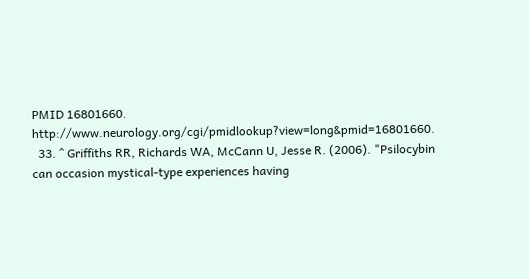PMID 16801660. http://www.neurology.org/cgi/pmidlookup?view=long&pmid=16801660.
  33. ^ Griffiths RR, Richards WA, McCann U, Jesse R. (2006). "Psilocybin can occasion mystical-type experiences having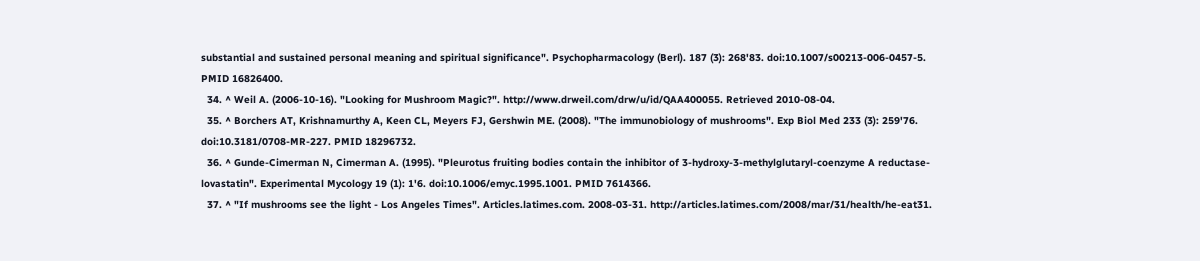substantial and sustained personal meaning and spiritual significance". Psychopharmacology (Berl). 187 (3): 268'83. doi:10.1007/s00213-006-0457-5. PMID 16826400.
  34. ^ Weil A. (2006-10-16). "Looking for Mushroom Magic?". http://www.drweil.com/drw/u/id/QAA400055. Retrieved 2010-08-04.
  35. ^ Borchers AT, Krishnamurthy A, Keen CL, Meyers FJ, Gershwin ME. (2008). "The immunobiology of mushrooms". Exp Biol Med 233 (3): 259'76. doi:10.3181/0708-MR-227. PMID 18296732.
  36. ^ Gunde-Cimerman N, Cimerman A. (1995). "Pleurotus fruiting bodies contain the inhibitor of 3-hydroxy-3-methylglutaryl-coenzyme A reductase-lovastatin". Experimental Mycology 19 (1): 1'6. doi:10.1006/emyc.1995.1001. PMID 7614366.
  37. ^ "If mushrooms see the light - Los Angeles Times". Articles.latimes.com. 2008-03-31. http://articles.latimes.com/2008/mar/31/health/he-eat31.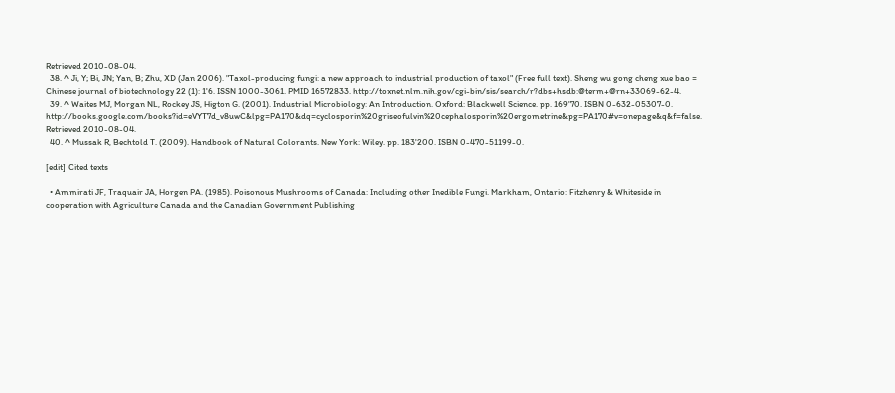Retrieved 2010-08-04.
  38. ^ Ji, Y; Bi, JN; Yan, B; Zhu, XD (Jan 2006). "Taxol-producing fungi: a new approach to industrial production of taxol" (Free full text). Sheng wu gong cheng xue bao = Chinese journal of biotechnology 22 (1): 1'6. ISSN 1000-3061. PMID 16572833. http://toxnet.nlm.nih.gov/cgi-bin/sis/search/r?dbs+hsdb:@term+@rn+33069-62-4.
  39. ^ Waites MJ, Morgan NL, Rockey JS, Higton G. (2001). Industrial Microbiology: An Introduction. Oxford: Blackwell Science. pp. 169'70. ISBN 0-632-05307-0. http://books.google.com/books?id=eVYT7d_v8uwC&lpg=PA170&dq=cyclosporin%20griseofulvin%20cephalosporin%20ergometrine&pg=PA170#v=onepage&q&f=false. Retrieved 2010-08-04.
  40. ^ Mussak R, Bechtold T. (2009). Handbook of Natural Colorants. New York: Wiley. pp. 183'200. ISBN 0-470-51199-0.

[edit] Cited texts

  • Ammirati JF, Traquair JA, Horgen PA. (1985). Poisonous Mushrooms of Canada: Including other Inedible Fungi. Markham, Ontario: Fitzhenry & Whiteside in cooperation with Agriculture Canada and the Canadian Government Publishing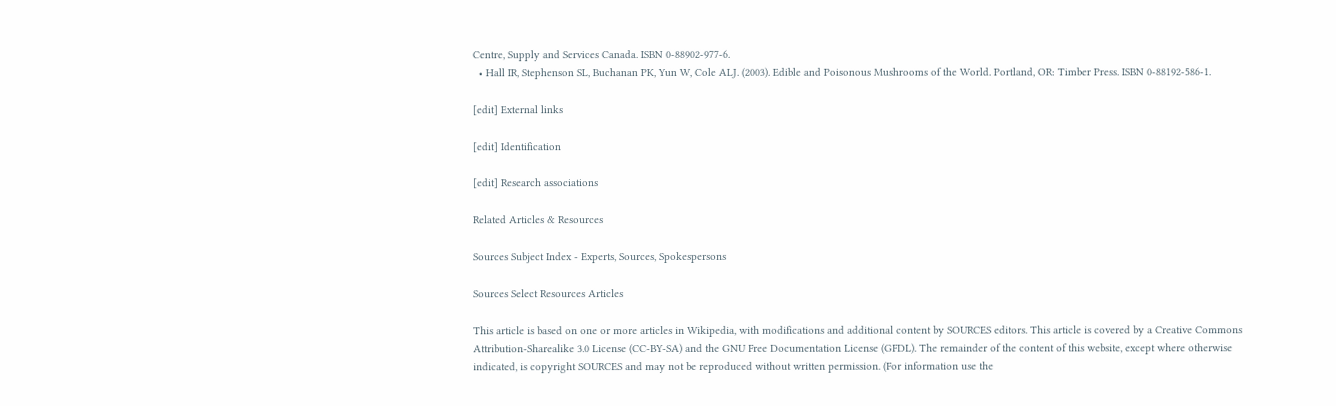Centre, Supply and Services Canada. ISBN 0-88902-977-6.
  • Hall IR, Stephenson SL, Buchanan PK, Yun W, Cole ALJ. (2003). Edible and Poisonous Mushrooms of the World. Portland, OR: Timber Press. ISBN 0-88192-586-1.

[edit] External links

[edit] Identification

[edit] Research associations

Related Articles & Resources

Sources Subject Index - Experts, Sources, Spokespersons

Sources Select Resources Articles

This article is based on one or more articles in Wikipedia, with modifications and additional content by SOURCES editors. This article is covered by a Creative Commons Attribution-Sharealike 3.0 License (CC-BY-SA) and the GNU Free Documentation License (GFDL). The remainder of the content of this website, except where otherwise indicated, is copyright SOURCES and may not be reproduced without written permission. (For information use the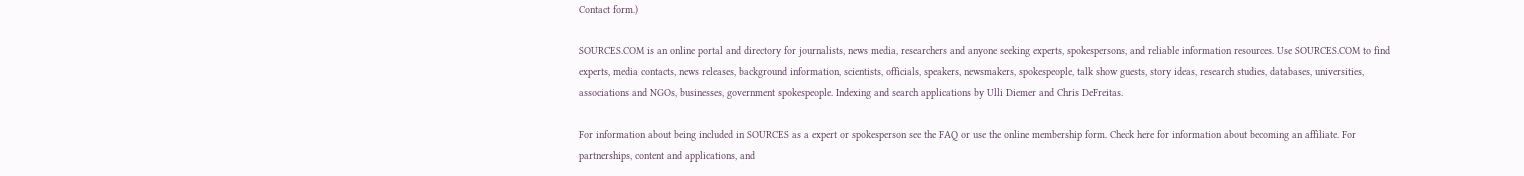Contact form.)

SOURCES.COM is an online portal and directory for journalists, news media, researchers and anyone seeking experts, spokespersons, and reliable information resources. Use SOURCES.COM to find experts, media contacts, news releases, background information, scientists, officials, speakers, newsmakers, spokespeople, talk show guests, story ideas, research studies, databases, universities, associations and NGOs, businesses, government spokespeople. Indexing and search applications by Ulli Diemer and Chris DeFreitas.

For information about being included in SOURCES as a expert or spokesperson see the FAQ or use the online membership form. Check here for information about becoming an affiliate. For partnerships, content and applications, and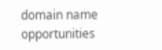domain name opportunities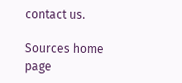contact us.

Sources home page